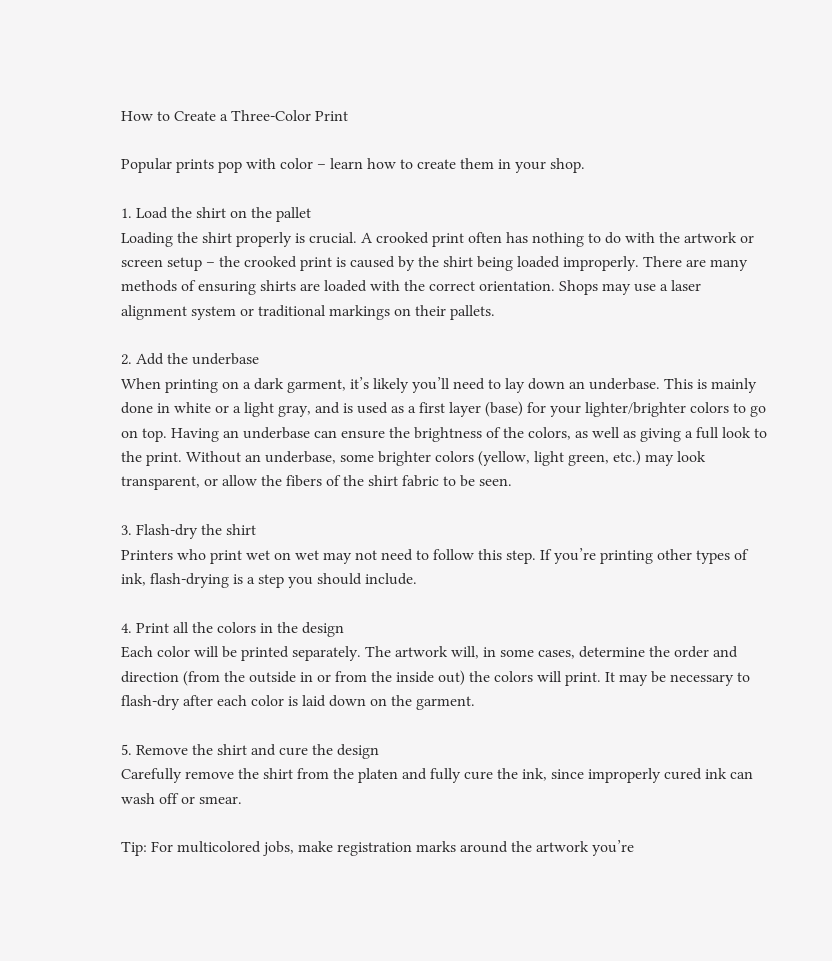How to Create a Three-Color Print

Popular prints pop with color – learn how to create them in your shop.

1. Load the shirt on the pallet
Loading the shirt properly is crucial. A crooked print often has nothing to do with the artwork or screen setup – the crooked print is caused by the shirt being loaded improperly. There are many methods of ensuring shirts are loaded with the correct orientation. Shops may use a laser alignment system or traditional markings on their pallets.

2. Add the underbase
When printing on a dark garment, it’s likely you’ll need to lay down an underbase. This is mainly done in white or a light gray, and is used as a first layer (base) for your lighter/brighter colors to go on top. Having an underbase can ensure the brightness of the colors, as well as giving a full look to the print. Without an underbase, some brighter colors (yellow, light green, etc.) may look transparent, or allow the fibers of the shirt fabric to be seen.

3. Flash-dry the shirt
Printers who print wet on wet may not need to follow this step. If you’re printing other types of ink, flash-drying is a step you should include.

4. Print all the colors in the design
Each color will be printed separately. The artwork will, in some cases, determine the order and direction (from the outside in or from the inside out) the colors will print. It may be necessary to flash-dry after each color is laid down on the garment.

5. Remove the shirt and cure the design
Carefully remove the shirt from the platen and fully cure the ink, since improperly cured ink can wash off or smear.

Tip: For multicolored jobs, make registration marks around the artwork you’re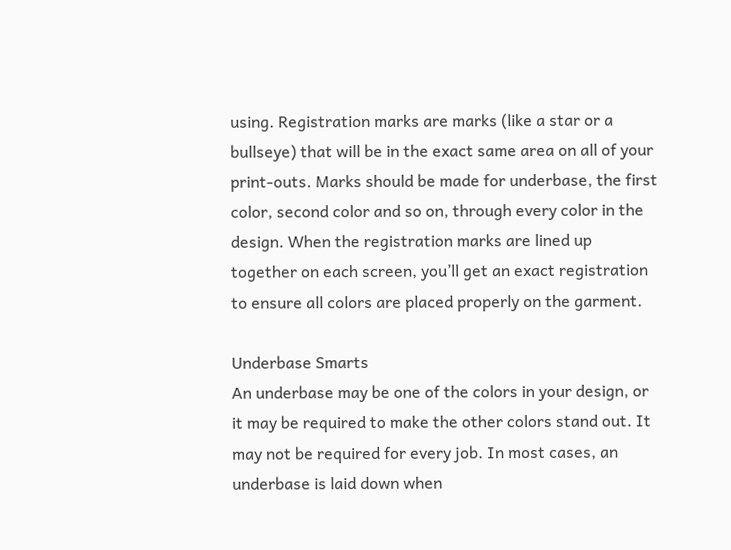using. Registration marks are marks (like a star or a bullseye) that will be in the exact same area on all of your print-outs. Marks should be made for underbase, the first color, second color and so on, through every color in the design. When the registration marks are lined up together on each screen, you’ll get an exact registration to ensure all colors are placed properly on the garment.

Underbase Smarts
An underbase may be one of the colors in your design, or it may be required to make the other colors stand out. It may not be required for every job. In most cases, an underbase is laid down when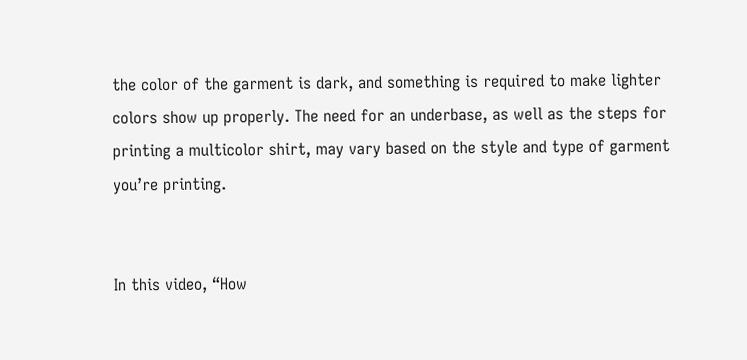the color of the garment is dark, and something is required to make lighter colors show up properly. The need for an underbase, as well as the steps for printing a multicolor shirt, may vary based on the style and type of garment you’re printing.


In this video, “How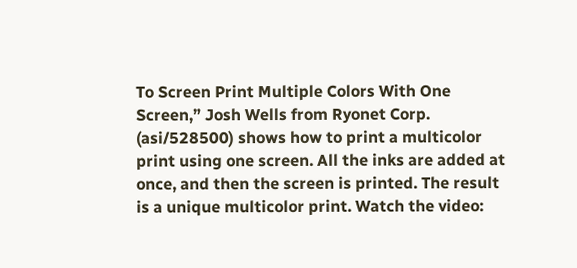To Screen Print Multiple Colors With One Screen,” Josh Wells from Ryonet Corp. (asi/528500) shows how to print a multicolor print using one screen. All the inks are added at once, and then the screen is printed. The result is a unique multicolor print. Watch the video: